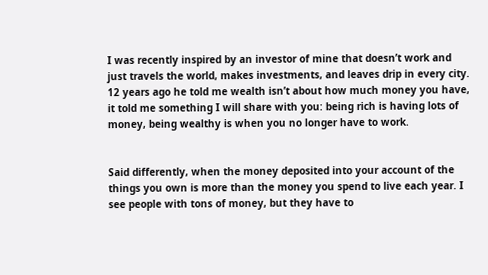I was recently inspired by an investor of mine that doesn’t work and just travels the world, makes investments, and leaves drip in every city. 12 years ago he told me wealth isn’t about how much money you have, it told me something I will share with you: being rich is having lots of money, being wealthy is when you no longer have to work.


Said differently, when the money deposited into your account of the things you own is more than the money you spend to live each year. I see people with tons of money, but they have to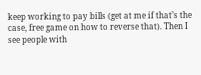keep working to pay bills (get at me if that’s the case, free game on how to reverse that). Then I see people with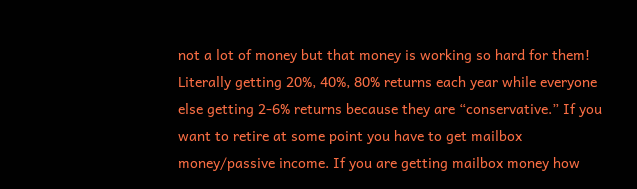not a lot of money but that money is working so hard for them! Literally getting 20%, 40%, 80% returns each year while everyone else getting 2-6% returns because they are “conservative.” If you want to retire at some point you have to get mailbox money/passive income. If you are getting mailbox money how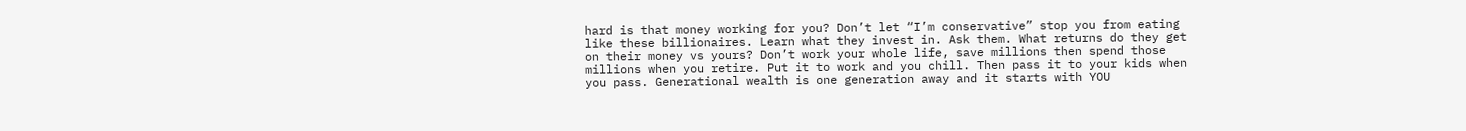hard is that money working for you? Don’t let “I’m conservative” stop you from eating like these billionaires. Learn what they invest in. Ask them. What returns do they get on their money vs yours? Don’t work your whole life, save millions then spend those millions when you retire. Put it to work and you chill. Then pass it to your kids when you pass. Generational wealth is one generation away and it starts with YOU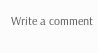Write a comment